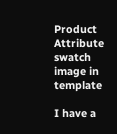Product Attribute swatch image in template

I have a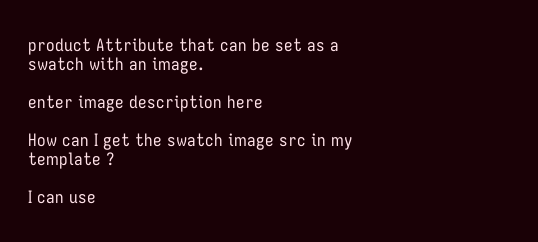product Attribute that can be set as a swatch with an image.

enter image description here

How can I get the swatch image src in my template ?

I can use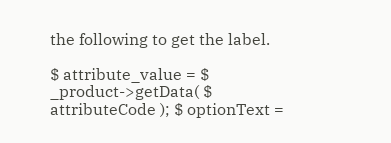the following to get the label.

$ attribute_value = $ _product->getData( $ attributeCode ); $ optionText =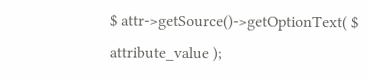$ attr->getSource()->getOptionText( $ attribute_value );